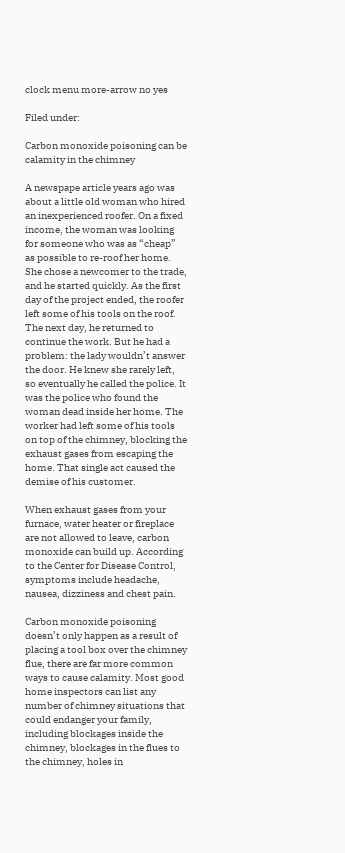clock menu more-arrow no yes

Filed under:

Carbon monoxide poisoning can be calamity in the chimney

A newspape article years ago was about a little old woman who hired an inexperienced roofer. On a fixed income, the woman was looking for someone who was as “cheap” as possible to re-roof her home. She chose a newcomer to the trade, and he started quickly. As the first day of the project ended, the roofer left some of his tools on the roof. The next day, he returned to continue the work. But he had a problem: the lady wouldn’t answer the door. He knew she rarely left, so eventually he called the police. It was the police who found the woman dead inside her home. The worker had left some of his tools on top of the chimney, blocking the exhaust gases from escaping the home. That single act caused the demise of his customer.

When exhaust gases from your furnace, water heater or fireplace are not allowed to leave, carbon monoxide can build up. According to the Center for Disease Control, symptoms include headache, nausea, dizziness and chest pain.

Carbon monoxide poisoning doesn’t only happen as a result of placing a tool box over the chimney flue, there are far more common ways to cause calamity. Most good home inspectors can list any number of chimney situations that could endanger your family, including blockages inside the chimney, blockages in the flues to the chimney, holes in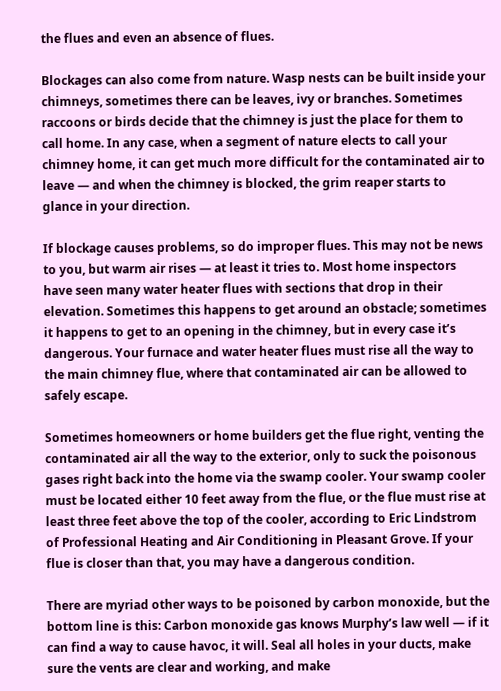the flues and even an absence of flues.

Blockages can also come from nature. Wasp nests can be built inside your chimneys, sometimes there can be leaves, ivy or branches. Sometimes raccoons or birds decide that the chimney is just the place for them to call home. In any case, when a segment of nature elects to call your chimney home, it can get much more difficult for the contaminated air to leave — and when the chimney is blocked, the grim reaper starts to glance in your direction.

If blockage causes problems, so do improper flues. This may not be news to you, but warm air rises — at least it tries to. Most home inspectors have seen many water heater flues with sections that drop in their elevation. Sometimes this happens to get around an obstacle; sometimes it happens to get to an opening in the chimney, but in every case it’s dangerous. Your furnace and water heater flues must rise all the way to the main chimney flue, where that contaminated air can be allowed to safely escape.

Sometimes homeowners or home builders get the flue right, venting the contaminated air all the way to the exterior, only to suck the poisonous gases right back into the home via the swamp cooler. Your swamp cooler must be located either 10 feet away from the flue, or the flue must rise at least three feet above the top of the cooler, according to Eric Lindstrom of Professional Heating and Air Conditioning in Pleasant Grove. If your flue is closer than that, you may have a dangerous condition.

There are myriad other ways to be poisoned by carbon monoxide, but the bottom line is this: Carbon monoxide gas knows Murphy’s law well — if it can find a way to cause havoc, it will. Seal all holes in your ducts, make sure the vents are clear and working, and make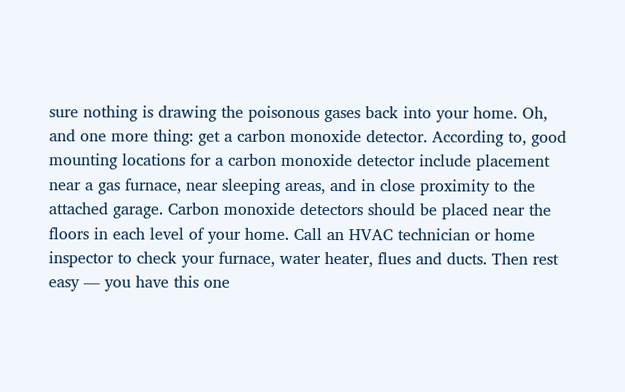sure nothing is drawing the poisonous gases back into your home. Oh, and one more thing: get a carbon monoxide detector. According to, good mounting locations for a carbon monoxide detector include placement near a gas furnace, near sleeping areas, and in close proximity to the attached garage. Carbon monoxide detectors should be placed near the floors in each level of your home. Call an HVAC technician or home inspector to check your furnace, water heater, flues and ducts. Then rest easy — you have this one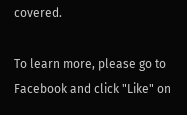covered.

To learn more, please go to Facebook and click "Like" on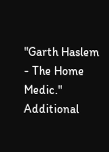"Garth Haslem - The Home Medic." Additional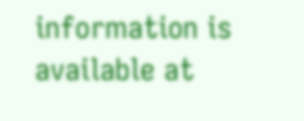information is available at